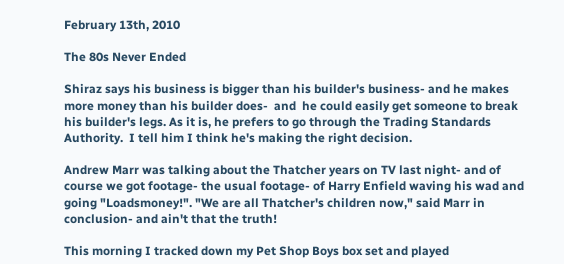February 13th, 2010

The 80s Never Ended

Shiraz says his business is bigger than his builder's business- and he makes more money than his builder does-  and  he could easily get someone to break his builder's legs. As it is, he prefers to go through the Trading Standards Authority.  I tell him I think he's making the right decision.

Andrew Marr was talking about the Thatcher years on TV last night- and of course we got footage- the usual footage- of Harry Enfield waving his wad and going "Loadsmoney!". "We are all Thatcher's children now," said Marr in conclusion- and ain't that the truth!

This morning I tracked down my Pet Shop Boys box set and played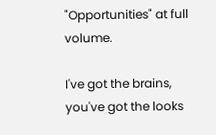"Opportunities" at full volume.

I've got the brains, you've got the looks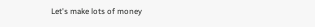Let's make lots of money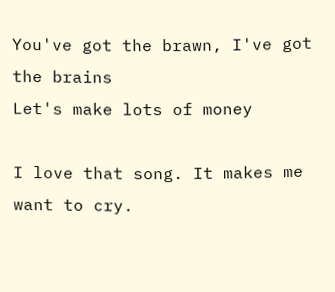You've got the brawn, I've got the brains
Let's make lots of money

I love that song. It makes me want to cry.